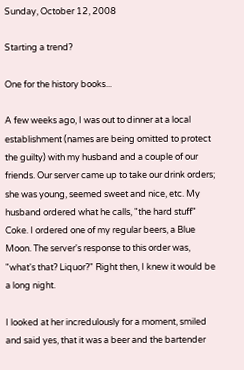Sunday, October 12, 2008

Starting a trend?

One for the history books...

A few weeks ago, I was out to dinner at a local establishment (names are being omitted to protect the guilty) with my husband and a couple of our friends. Our server came up to take our drink orders; she was young, seemed sweet and nice, etc. My husband ordered what he calls, "the hard stuff" Coke. I ordered one of my regular beers, a Blue Moon. The server's response to this order was, "what's that? Liquor?" Right then, I knew it would be a long night.

I looked at her incredulously for a moment, smiled and said yes, that it was a beer and the bartender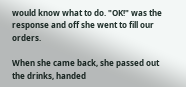would know what to do. "OK!" was the response and off she went to fill our orders.

When she came back, she passed out the drinks, handed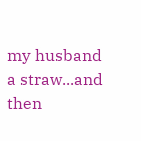my husband a straw...and then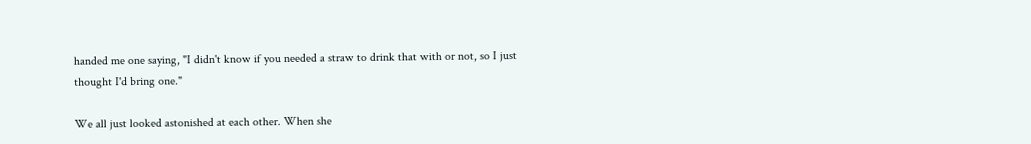handed me one saying, "I didn't know if you needed a straw to drink that with or not, so I just thought I'd bring one."

We all just looked astonished at each other. When she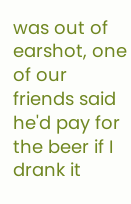was out of earshot, one of our friends said he'd pay for the beer if I drank it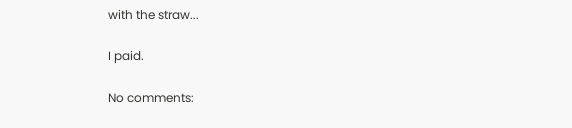with the straw...

I paid.

No comments: